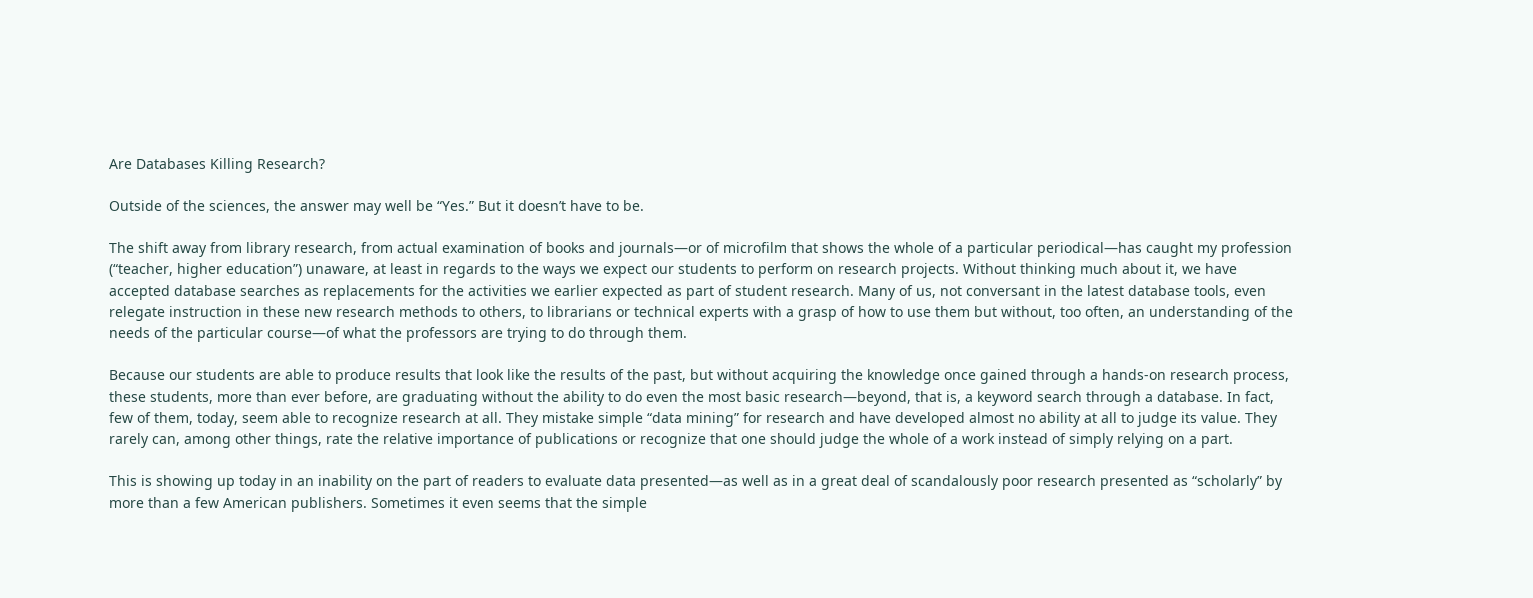Are Databases Killing Research?

Outside of the sciences, the answer may well be “Yes.” But it doesn’t have to be.

The shift away from library research, from actual examination of books and journals—or of microfilm that shows the whole of a particular periodical—has caught my profession (“teacher, higher education”) unaware, at least in regards to the ways we expect our students to perform on research projects. Without thinking much about it, we have accepted database searches as replacements for the activities we earlier expected as part of student research. Many of us, not conversant in the latest database tools, even relegate instruction in these new research methods to others, to librarians or technical experts with a grasp of how to use them but without, too often, an understanding of the needs of the particular course—of what the professors are trying to do through them.

Because our students are able to produce results that look like the results of the past, but without acquiring the knowledge once gained through a hands-on research process, these students, more than ever before, are graduating without the ability to do even the most basic research—beyond, that is, a keyword search through a database. In fact, few of them, today, seem able to recognize research at all. They mistake simple “data mining” for research and have developed almost no ability at all to judge its value. They rarely can, among other things, rate the relative importance of publications or recognize that one should judge the whole of a work instead of simply relying on a part.

This is showing up today in an inability on the part of readers to evaluate data presented—as well as in a great deal of scandalously poor research presented as “scholarly” by more than a few American publishers. Sometimes it even seems that the simple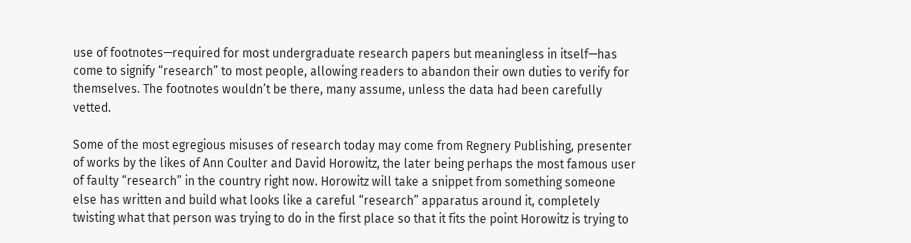use of footnotes—required for most undergraduate research papers but meaningless in itself—has come to signify “research” to most people, allowing readers to abandon their own duties to verify for themselves. The footnotes wouldn’t be there, many assume, unless the data had been carefully vetted.

Some of the most egregious misuses of research today may come from Regnery Publishing, presenter of works by the likes of Ann Coulter and David Horowitz, the later being perhaps the most famous user of faulty “research” in the country right now. Horowitz will take a snippet from something someone else has written and build what looks like a careful “research” apparatus around it, completely twisting what that person was trying to do in the first place so that it fits the point Horowitz is trying to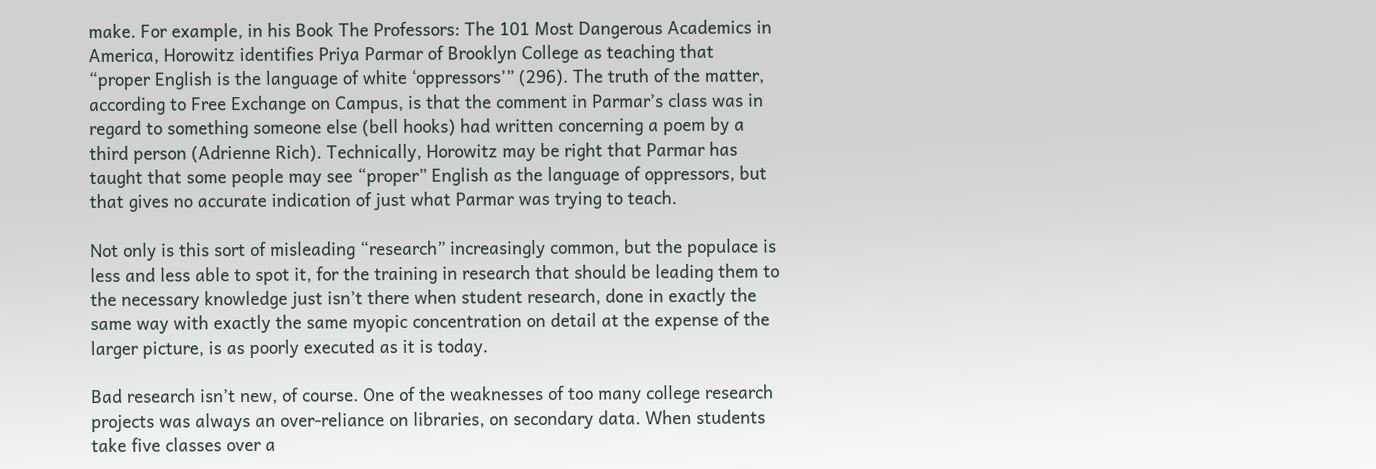make. For example, in his Book The Professors: The 101 Most Dangerous Academics in America, Horowitz identifies Priya Parmar of Brooklyn College as teaching that “proper English is the language of white ‘oppressors’” (296). The truth of the matter, according to Free Exchange on Campus, is that the comment in Parmar’s class was in regard to something someone else (bell hooks) had written concerning a poem by a third person (Adrienne Rich). Technically, Horowitz may be right that Parmar has taught that some people may see “proper” English as the language of oppressors, but that gives no accurate indication of just what Parmar was trying to teach.

Not only is this sort of misleading “research” increasingly common, but the populace is less and less able to spot it, for the training in research that should be leading them to the necessary knowledge just isn’t there when student research, done in exactly the same way with exactly the same myopic concentration on detail at the expense of the larger picture, is as poorly executed as it is today.

Bad research isn’t new, of course. One of the weaknesses of too many college research projects was always an over-reliance on libraries, on secondary data. When students take five classes over a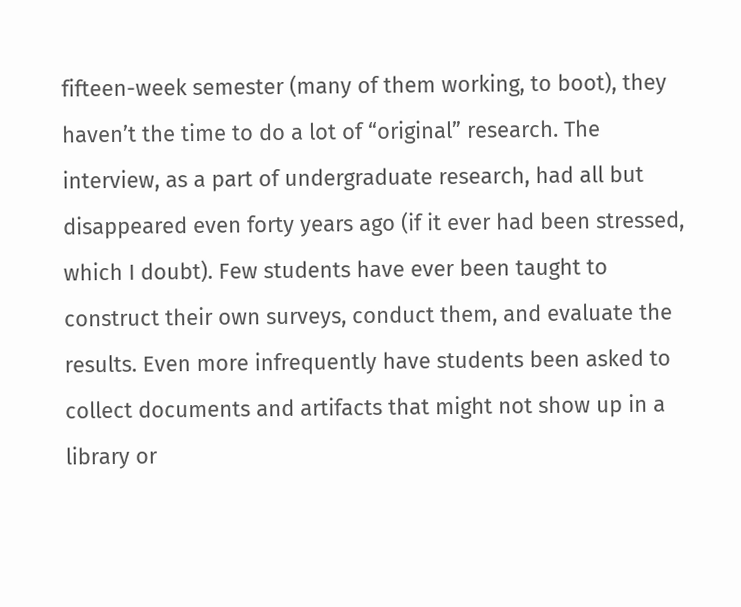fifteen-week semester (many of them working, to boot), they haven’t the time to do a lot of “original” research. The interview, as a part of undergraduate research, had all but disappeared even forty years ago (if it ever had been stressed, which I doubt). Few students have ever been taught to construct their own surveys, conduct them, and evaluate the results. Even more infrequently have students been asked to collect documents and artifacts that might not show up in a library or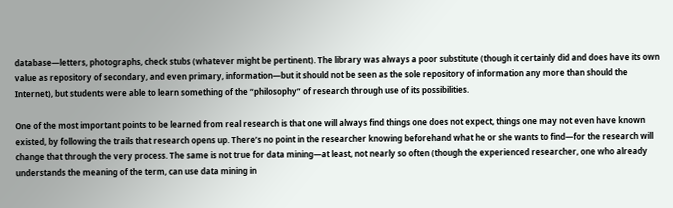database—letters, photographs, check stubs (whatever might be pertinent). The library was always a poor substitute (though it certainly did and does have its own value as repository of secondary, and even primary, information—but it should not be seen as the sole repository of information any more than should the Internet), but students were able to learn something of the “philosophy” of research through use of its possibilities.

One of the most important points to be learned from real research is that one will always find things one does not expect, things one may not even have known existed, by following the trails that research opens up. There’s no point in the researcher knowing beforehand what he or she wants to find—for the research will change that through the very process. The same is not true for data mining—at least, not nearly so often (though the experienced researcher, one who already understands the meaning of the term, can use data mining in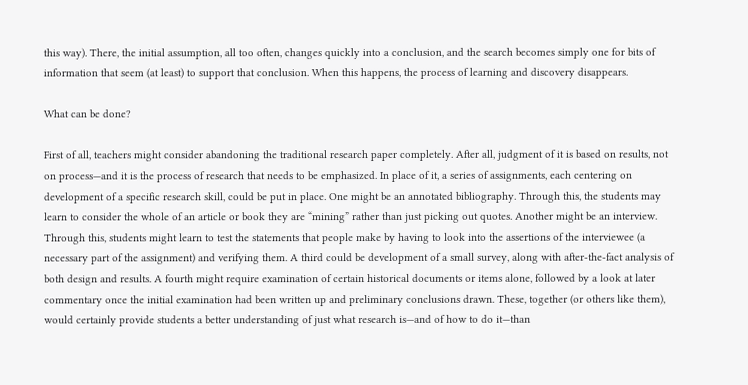this way). There, the initial assumption, all too often, changes quickly into a conclusion, and the search becomes simply one for bits of information that seem (at least) to support that conclusion. When this happens, the process of learning and discovery disappears.

What can be done?

First of all, teachers might consider abandoning the traditional research paper completely. After all, judgment of it is based on results, not on process—and it is the process of research that needs to be emphasized. In place of it, a series of assignments, each centering on development of a specific research skill, could be put in place. One might be an annotated bibliography. Through this, the students may learn to consider the whole of an article or book they are “mining” rather than just picking out quotes. Another might be an interview. Through this, students might learn to test the statements that people make by having to look into the assertions of the interviewee (a necessary part of the assignment) and verifying them. A third could be development of a small survey, along with after-the-fact analysis of both design and results. A fourth might require examination of certain historical documents or items alone, followed by a look at later commentary once the initial examination had been written up and preliminary conclusions drawn. These, together (or others like them), would certainly provide students a better understanding of just what research is—and of how to do it—than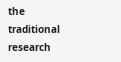the traditional research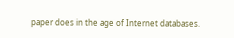paper does in the age of Internet databases.